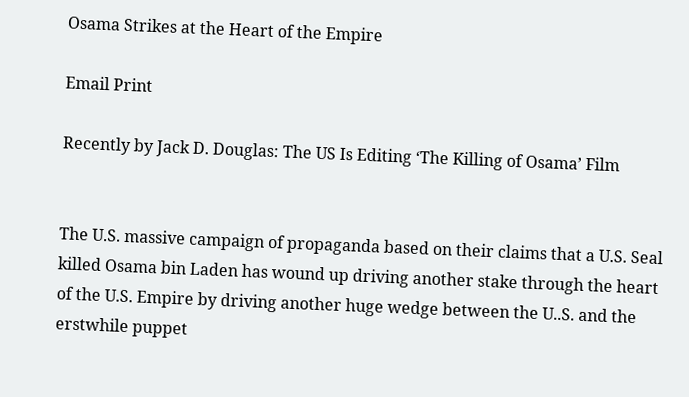Osama Strikes at the Heart of the Empire

Email Print

Recently by Jack D. Douglas: The US Is Editing ‘The Killing of Osama’ Film


The U.S. massive campaign of propaganda based on their claims that a U.S. Seal killed Osama bin Laden has wound up driving another stake through the heart of the U.S. Empire by driving another huge wedge between the U..S. and the erstwhile puppet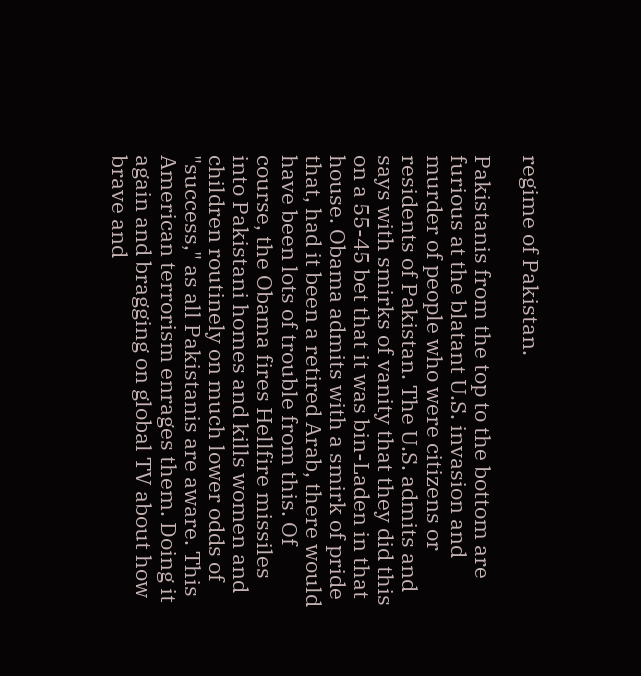regime of Pakistan.

Pakistanis from the top to the bottom are furious at the blatant U.S. invasion and murder of people who were citizens or residents of Pakistan. The U.S. admits and says with smirks of vanity that they did this on a 55-45 bet that it was bin-Laden in that house. Obama admits with a smirk of pride that, had it been a retired Arab, there would have been lots of trouble from this. Of course, the Obama fires Hellfire missiles into Pakistani homes and kills women and children routinely on much lower odds of "success," as all Pakistanis are aware. This American terrorism enrages them. Doing it again and bragging on global TV about how brave and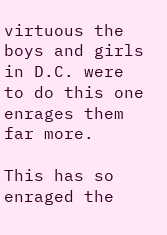virtuous the boys and girls in D.C. were to do this one enrages them far more.

This has so enraged the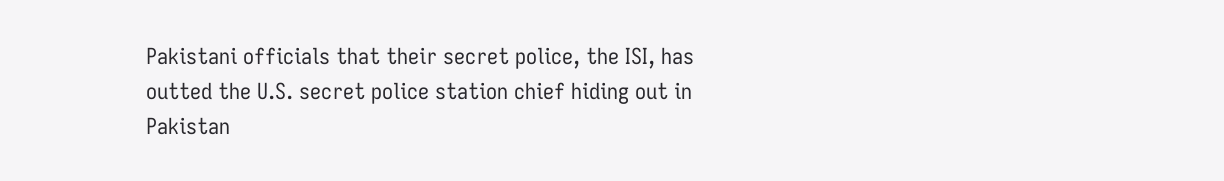Pakistani officials that their secret police, the ISI, has outted the U.S. secret police station chief hiding out in Pakistan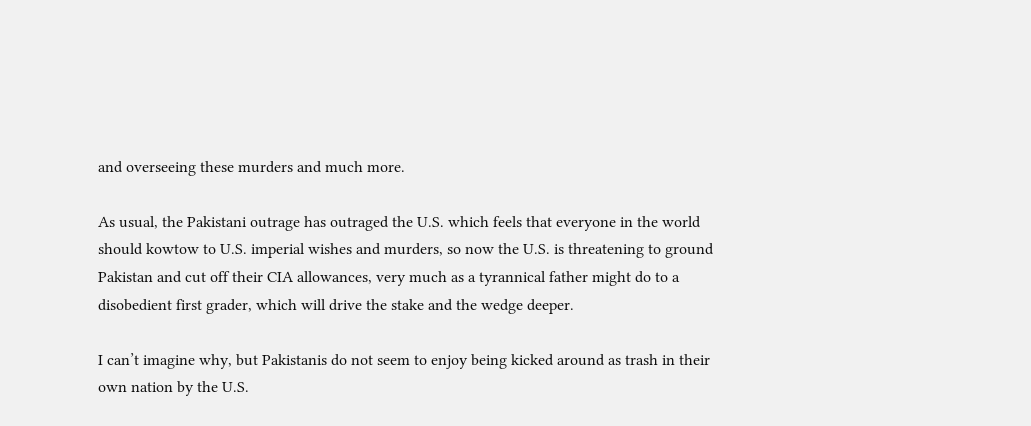and overseeing these murders and much more.

As usual, the Pakistani outrage has outraged the U.S. which feels that everyone in the world should kowtow to U.S. imperial wishes and murders, so now the U.S. is threatening to ground Pakistan and cut off their CIA allowances, very much as a tyrannical father might do to a disobedient first grader, which will drive the stake and the wedge deeper.

I can’t imagine why, but Pakistanis do not seem to enjoy being kicked around as trash in their own nation by the U.S.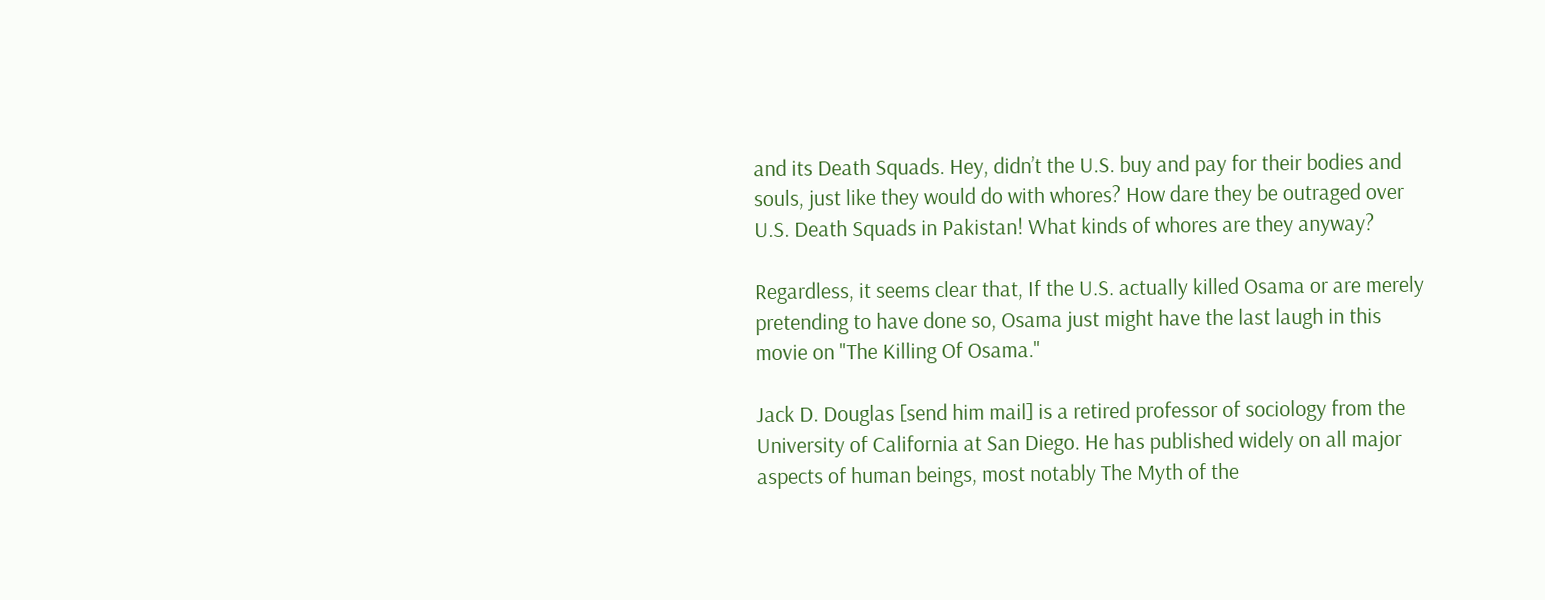and its Death Squads. Hey, didn’t the U.S. buy and pay for their bodies and souls, just like they would do with whores? How dare they be outraged over U.S. Death Squads in Pakistan! What kinds of whores are they anyway?

Regardless, it seems clear that, If the U.S. actually killed Osama or are merely pretending to have done so, Osama just might have the last laugh in this movie on "The Killing Of Osama."

Jack D. Douglas [send him mail] is a retired professor of sociology from the University of California at San Diego. He has published widely on all major aspects of human beings, most notably The Myth of the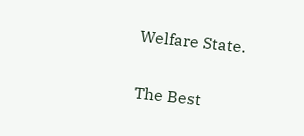Welfare State.

The Best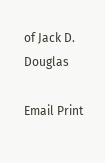of Jack D. Douglas

Email Print